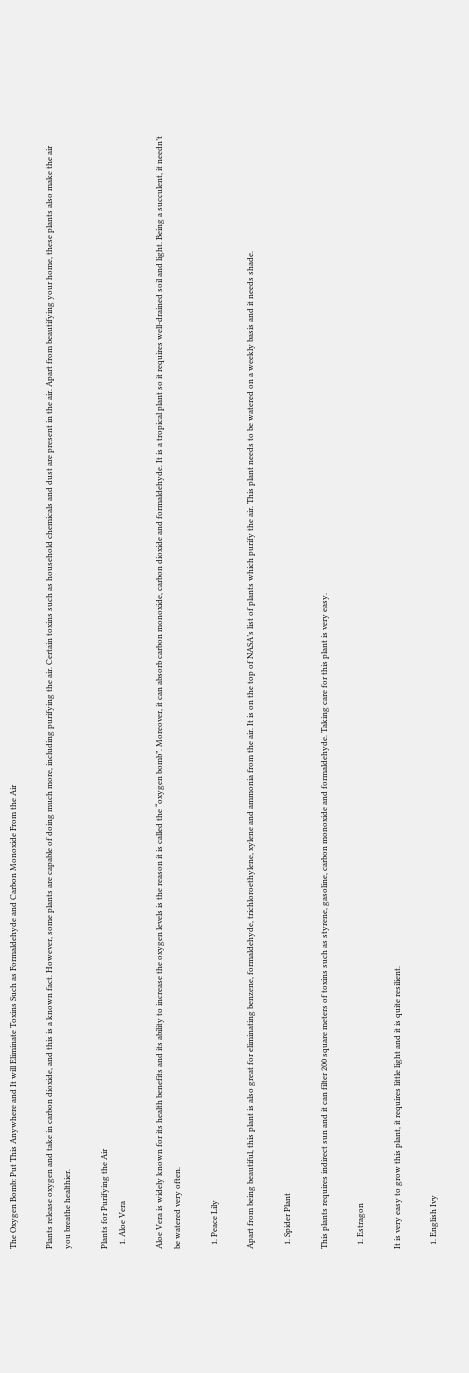The Oxygen Bomb: Put This Anywhere and It will Eliminate Toxins Such as Formaldehyde and Carbon Monoxide From the Air

Plants release oxygen and take in carbon dioxide, and this is a known fact. However, some plants are capable of doing much more, including purifying the air. Certain toxins such as household chemicals and dust are present in the air. Apart from beautifying your home, these plants also make the air you breathe healthier.

Plants for Purifying the Air
  1. Aloe Vera

Aloe Vera is widely known for its health benefits and its ability to increase the oxygen levels is the reason it is called the “oxygen bomb”. Moreover, it can absorb carbon monoxide, carbon dioxide and formaldehyde. It is a tropical plant so it requires well-drained soil and light. Being a succulent, it needn’t be watered very often.

  1. Peace Lily

Apart from being beautiful, this plant is also great for eliminating benzene, formaldehyde, trichloroethylene, xylene and ammonia from the air. It is on the top of NASA’s list of plants which purify the air. This plant needs to be watered on a weekly basis and it needs shade.

  1. Spider Plant

This plants requires indirect sun and it can filter 200 square meters of toxins such as styrene, gasoline, carbon monoxide and formaldehyde. Taking care for this plant is very easy.

  1. Estragon

It is very easy to grow this plant, it requires little light and it is quite resilient.

  1. English Ivy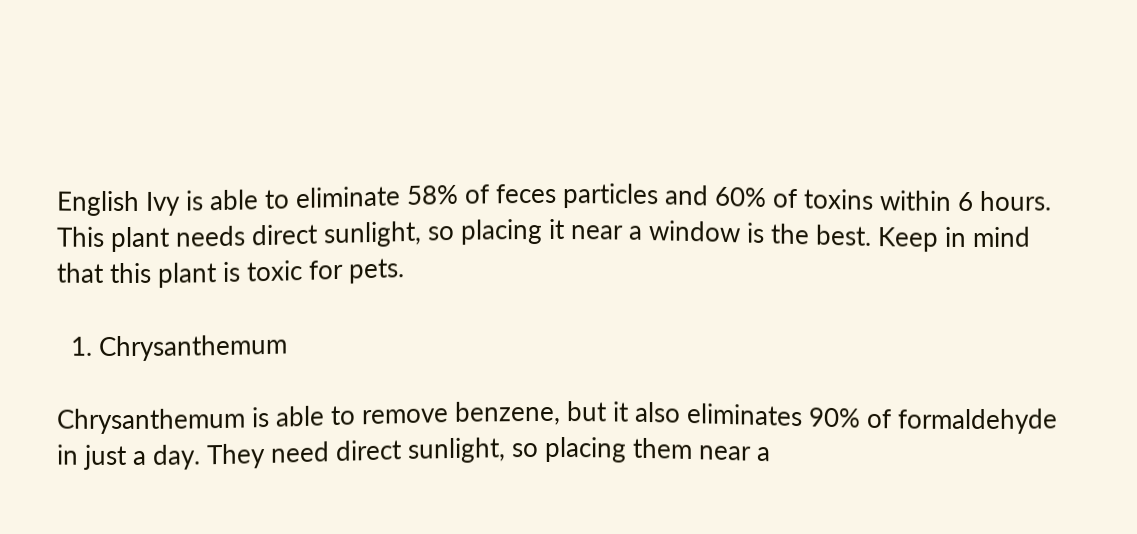English Ivy is able to eliminate 58% of feces particles and 60% of toxins within 6 hours. This plant needs direct sunlight, so placing it near a window is the best. Keep in mind that this plant is toxic for pets.

  1. Chrysanthemum

Chrysanthemum is able to remove benzene, but it also eliminates 90% of formaldehyde in just a day. They need direct sunlight, so placing them near a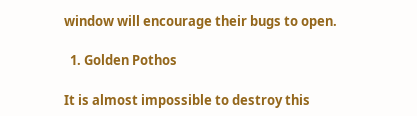window will encourage their bugs to open.

  1. Golden Pothos

It is almost impossible to destroy this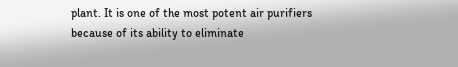plant. It is one of the most potent air purifiers because of its ability to eliminate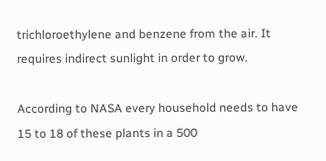trichloroethylene and benzene from the air. It requires indirect sunlight in order to grow.

According to NASA every household needs to have 15 to 18 of these plants in a 500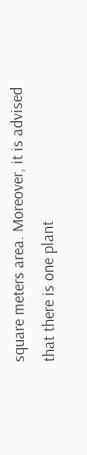square meters area. Moreover, it is advised that there is one plant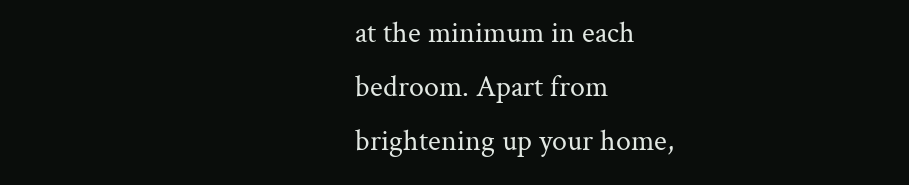at the minimum in each bedroom. Apart from brightening up your home,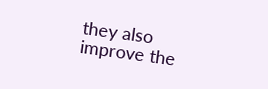they also improve the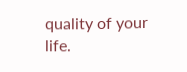quality of your life.